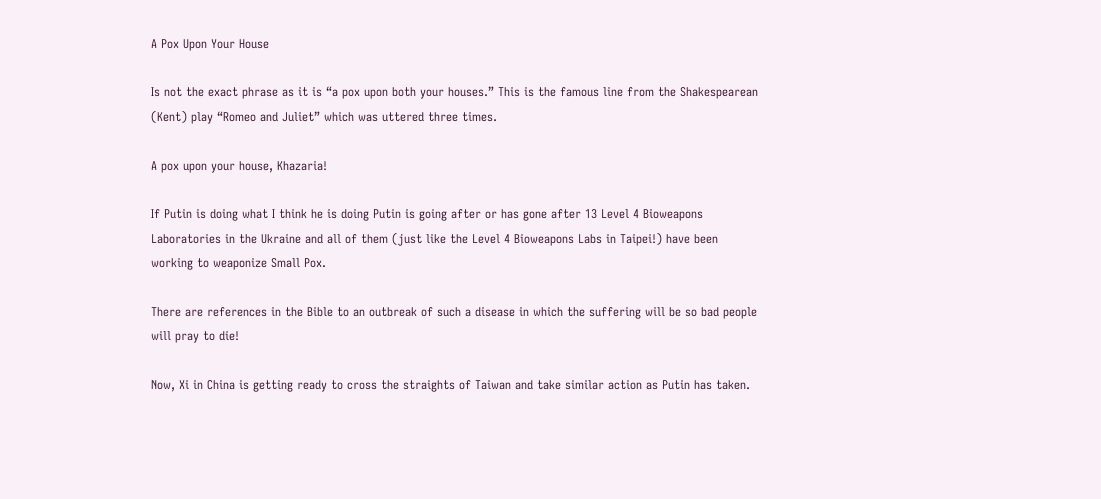A Pox Upon Your House

Is not the exact phrase as it is “a pox upon both your houses.” This is the famous line from the Shakespearean (Kent) play “Romeo and Juliet” which was uttered three times.

A pox upon your house, Khazaria!

If Putin is doing what I think he is doing Putin is going after or has gone after 13 Level 4 Bioweapons Laboratories in the Ukraine and all of them (just like the Level 4 Bioweapons Labs in Taipei!) have been working to weaponize Small Pox.

There are references in the Bible to an outbreak of such a disease in which the suffering will be so bad people will pray to die!

Now, Xi in China is getting ready to cross the straights of Taiwan and take similar action as Putin has taken.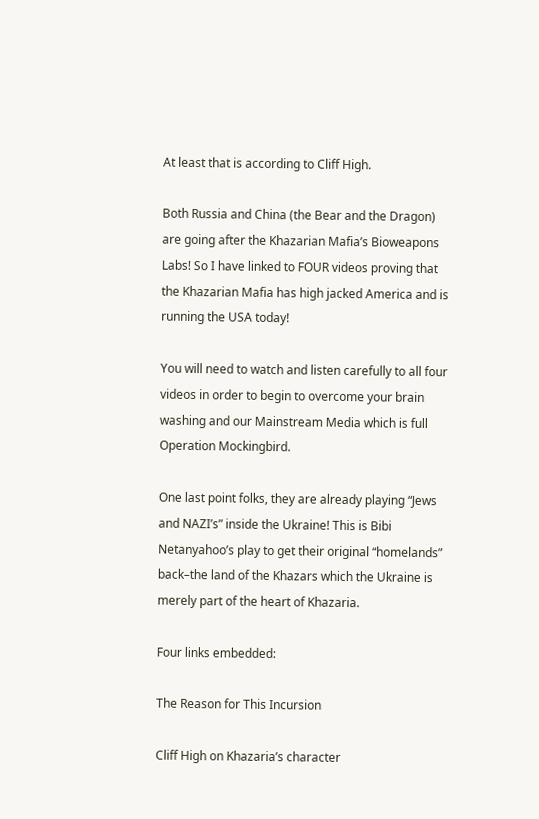At least that is according to Cliff High.

Both Russia and China (the Bear and the Dragon) are going after the Khazarian Mafia’s Bioweapons Labs! So I have linked to FOUR videos proving that the Khazarian Mafia has high jacked America and is running the USA today!

You will need to watch and listen carefully to all four videos in order to begin to overcome your brain washing and our Mainstream Media which is full Operation Mockingbird.

One last point folks, they are already playing “Jews and NAZI’s” inside the Ukraine! This is Bibi Netanyahoo’s play to get their original “homelands” back–the land of the Khazars which the Ukraine is merely part of the heart of Khazaria.

Four links embedded:

The Reason for This Incursion

Cliff High on Khazaria’s character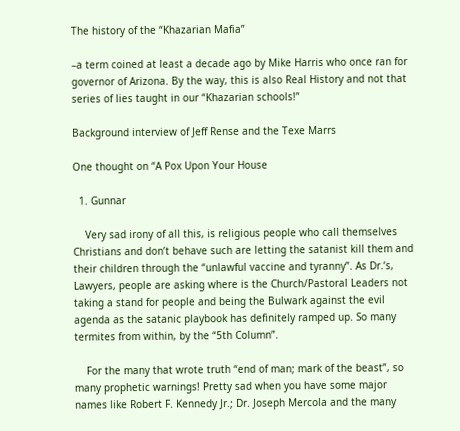The history of the “Khazarian Mafia”

–a term coined at least a decade ago by Mike Harris who once ran for governor of Arizona. By the way, this is also Real History and not that series of lies taught in our “Khazarian schools!”

Background interview of Jeff Rense and the Texe Marrs

One thought on “A Pox Upon Your House

  1. Gunnar

    Very sad irony of all this, is religious people who call themselves Christians and don’t behave such are letting the satanist kill them and their children through the “unlawful vaccine and tyranny”. As Dr.’s, Lawyers, people are asking where is the Church/Pastoral Leaders not taking a stand for people and being the Bulwark against the evil agenda as the satanic playbook has definitely ramped up. So many termites from within, by the “5th Column”.

    For the many that wrote truth “end of man; mark of the beast”, so many prophetic warnings! Pretty sad when you have some major names like Robert F. Kennedy Jr.; Dr. Joseph Mercola and the many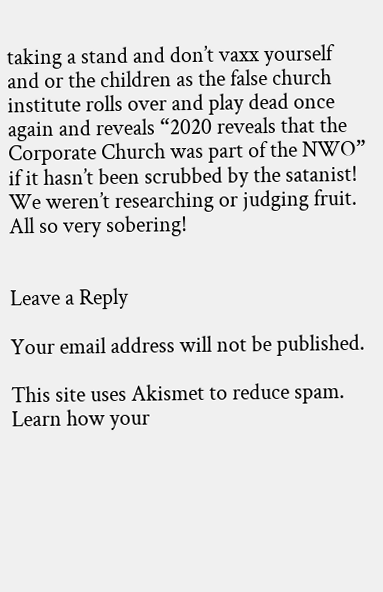taking a stand and don’t vaxx yourself and or the children as the false church institute rolls over and play dead once again and reveals “2020 reveals that the Corporate Church was part of the NWO” if it hasn’t been scrubbed by the satanist! We weren’t researching or judging fruit. All so very sobering!


Leave a Reply

Your email address will not be published.

This site uses Akismet to reduce spam. Learn how your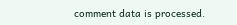comment data is processed.